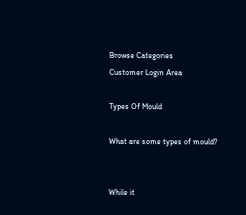Browse Categories
Customer Login Area

Types Of Mould

What are some types of mould?


While it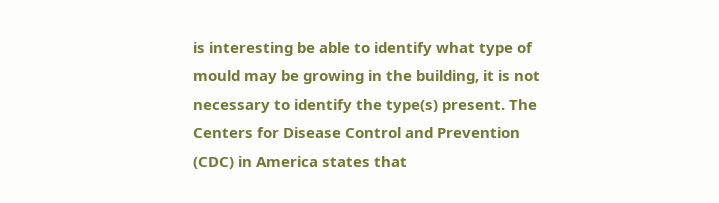is interesting be able to identify what type of mould may be growing in the building, it is not necessary to identify the type(s) present. The Centers for Disease Control and Prevention (CDC) in America states that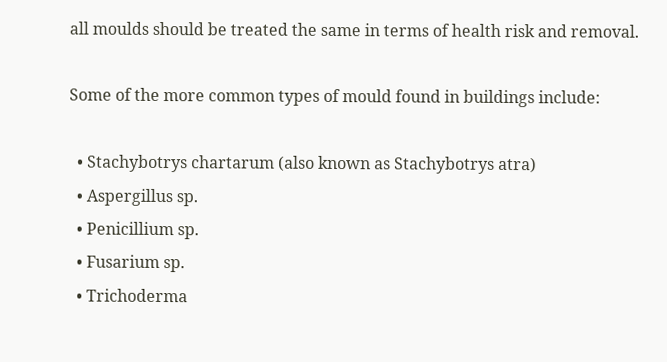all moulds should be treated the same in terms of health risk and removal.

Some of the more common types of mould found in buildings include:

  • Stachybotrys chartarum (also known as Stachybotrys atra)
  • Aspergillus sp.
  • Penicillium sp.
  • Fusarium sp.
  • Trichoderma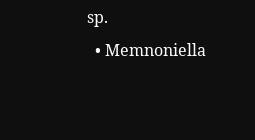sp.
  • Memnoniella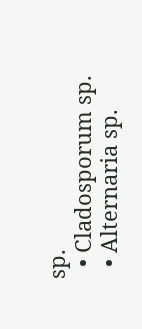sp.
  • Cladosporum sp.
  • Alternaria sp.